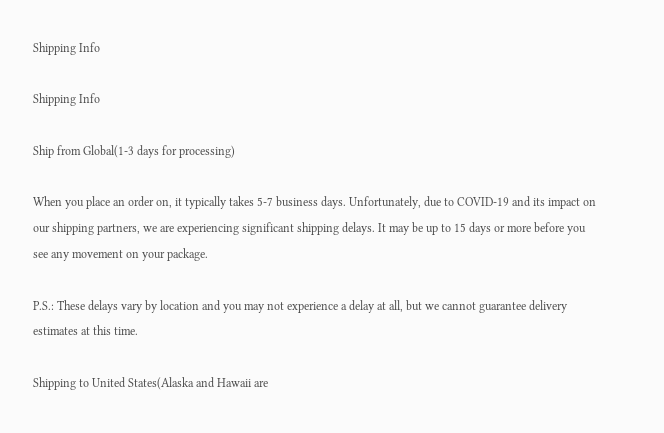Shipping Info

Shipping Info

Ship from Global(1-3 days for processing)

When you place an order on, it typically takes 5-7 business days. Unfortunately, due to COVID-19 and its impact on our shipping partners, we are experiencing significant shipping delays. It may be up to 15 days or more before you see any movement on your package.

P.S.: These delays vary by location and you may not experience a delay at all, but we cannot guarantee delivery estimates at this time.

Shipping to United States(Alaska and Hawaii are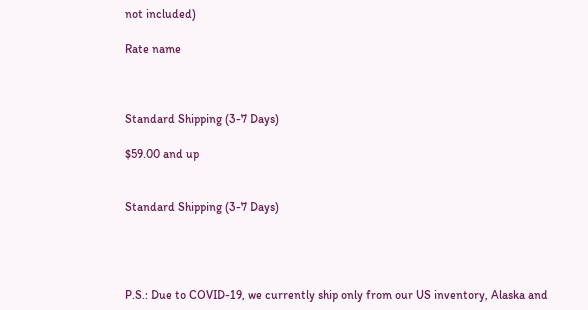not included)

Rate name



Standard Shipping (3-7 Days)

$59.00 and up


Standard Shipping (3-7 Days)




P.S.: Due to COVID-19, we currently ship only from our US inventory, Alaska and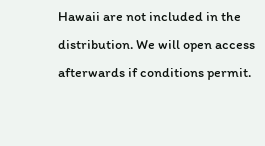Hawaii are not included in the distribution. We will open access afterwards if conditions permit.